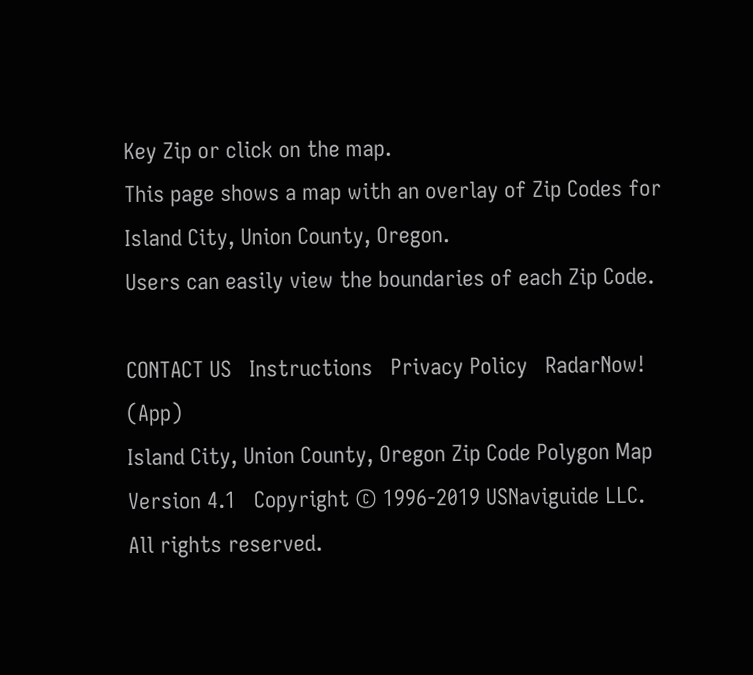Key Zip or click on the map.
This page shows a map with an overlay of Zip Codes for Island City, Union County, Oregon.
Users can easily view the boundaries of each Zip Code.

CONTACT US   Instructions   Privacy Policy   RadarNow! (App)
Island City, Union County, Oregon Zip Code Polygon Map Version 4.1   Copyright © 1996-2019 USNaviguide LLC. All rights reserved.